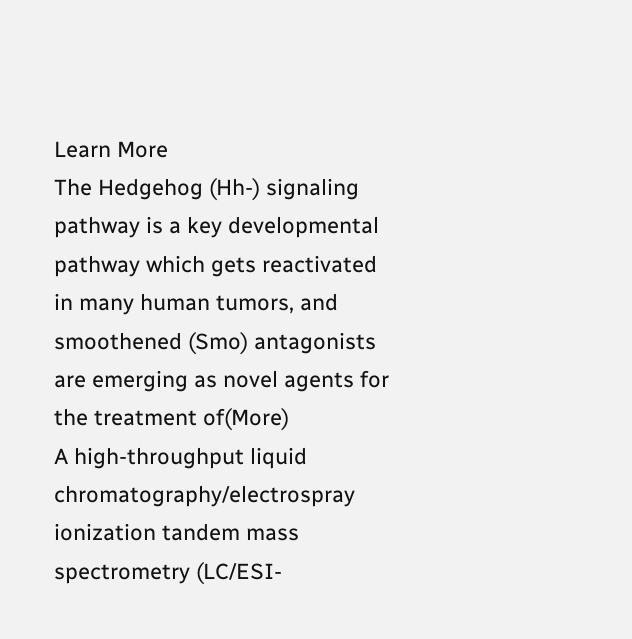Learn More
The Hedgehog (Hh-) signaling pathway is a key developmental pathway which gets reactivated in many human tumors, and smoothened (Smo) antagonists are emerging as novel agents for the treatment of(More)
A high-throughput liquid chromatography/electrospray ionization tandem mass spectrometry (LC/ESI-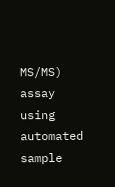MS/MS) assay using automated sample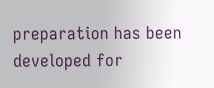preparation has been developed for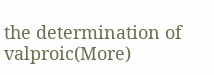the determination of valproic(More)